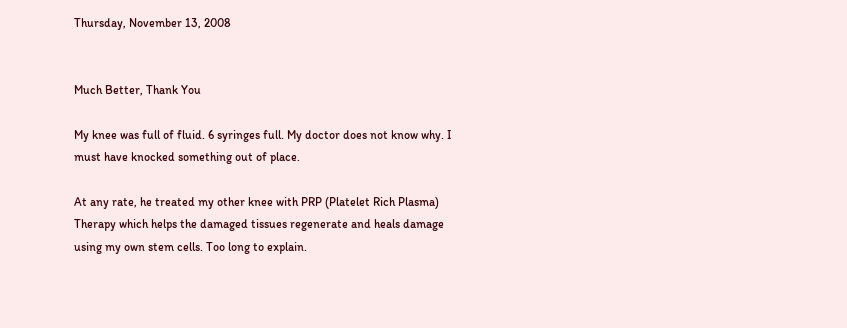Thursday, November 13, 2008


Much Better, Thank You

My knee was full of fluid. 6 syringes full. My doctor does not know why. I must have knocked something out of place.

At any rate, he treated my other knee with PRP (Platelet Rich Plasma) Therapy which helps the damaged tissues regenerate and heals damage using my own stem cells. Too long to explain.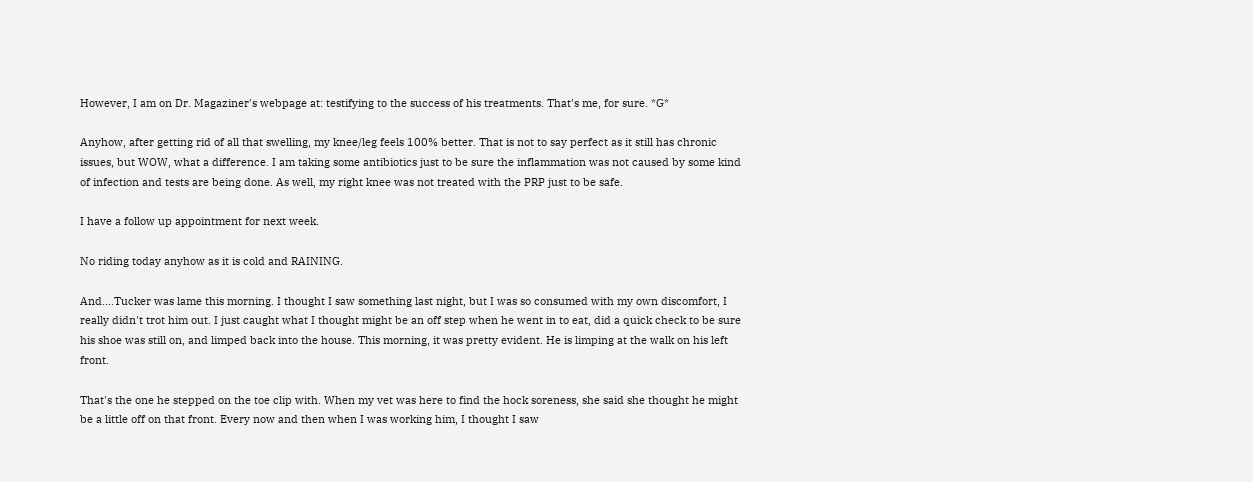However, I am on Dr. Magaziner's webpage at: testifying to the success of his treatments. That's me, for sure. *G*

Anyhow, after getting rid of all that swelling, my knee/leg feels 100% better. That is not to say perfect as it still has chronic issues, but WOW, what a difference. I am taking some antibiotics just to be sure the inflammation was not caused by some kind of infection and tests are being done. As well, my right knee was not treated with the PRP just to be safe.

I have a follow up appointment for next week.

No riding today anyhow as it is cold and RAINING.

And....Tucker was lame this morning. I thought I saw something last night, but I was so consumed with my own discomfort, I really didn't trot him out. I just caught what I thought might be an off step when he went in to eat, did a quick check to be sure his shoe was still on, and limped back into the house. This morning, it was pretty evident. He is limping at the walk on his left front.

That's the one he stepped on the toe clip with. When my vet was here to find the hock soreness, she said she thought he might be a little off on that front. Every now and then when I was working him, I thought I saw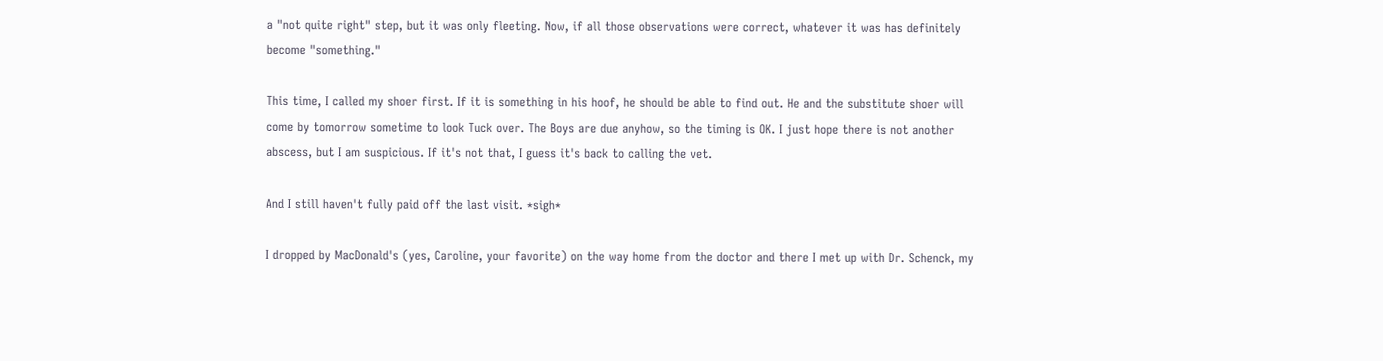a "not quite right" step, but it was only fleeting. Now, if all those observations were correct, whatever it was has definitely become "something."

This time, I called my shoer first. If it is something in his hoof, he should be able to find out. He and the substitute shoer will come by tomorrow sometime to look Tuck over. The Boys are due anyhow, so the timing is OK. I just hope there is not another abscess, but I am suspicious. If it's not that, I guess it's back to calling the vet.

And I still haven't fully paid off the last visit. *sigh*

I dropped by MacDonald's (yes, Caroline, your favorite) on the way home from the doctor and there I met up with Dr. Schenck, my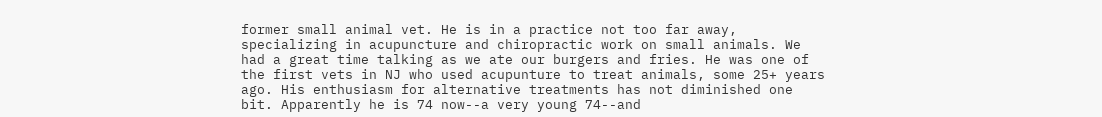former small animal vet. He is in a practice not too far away, specializing in acupuncture and chiropractic work on small animals. We had a great time talking as we ate our burgers and fries. He was one of the first vets in NJ who used acupunture to treat animals, some 25+ years ago. His enthusiasm for alternative treatments has not diminished one bit. Apparently he is 74 now--a very young 74--and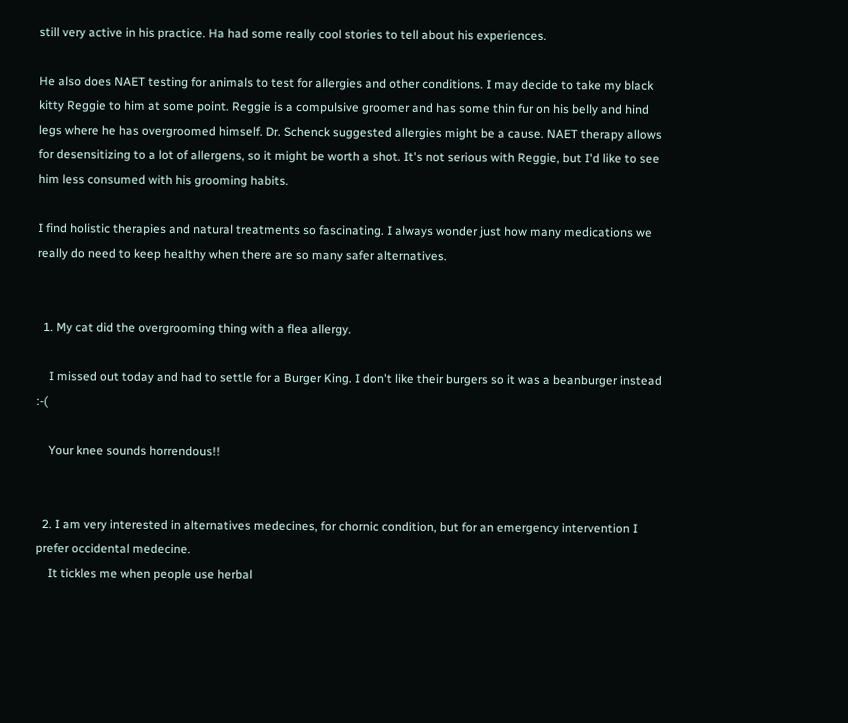still very active in his practice. Ha had some really cool stories to tell about his experiences.

He also does NAET testing for animals to test for allergies and other conditions. I may decide to take my black kitty Reggie to him at some point. Reggie is a compulsive groomer and has some thin fur on his belly and hind legs where he has overgroomed himself. Dr. Schenck suggested allergies might be a cause. NAET therapy allows for desensitizing to a lot of allergens, so it might be worth a shot. It's not serious with Reggie, but I'd like to see him less consumed with his grooming habits.

I find holistic therapies and natural treatments so fascinating. I always wonder just how many medications we really do need to keep healthy when there are so many safer alternatives.


  1. My cat did the overgrooming thing with a flea allergy.

    I missed out today and had to settle for a Burger King. I don't like their burgers so it was a beanburger instead :-(

    Your knee sounds horrendous!!


  2. I am very interested in alternatives medecines, for chornic condition, but for an emergency intervention I prefer occidental medecine.
    It tickles me when people use herbal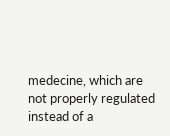medecine, which are not properly regulated instead of a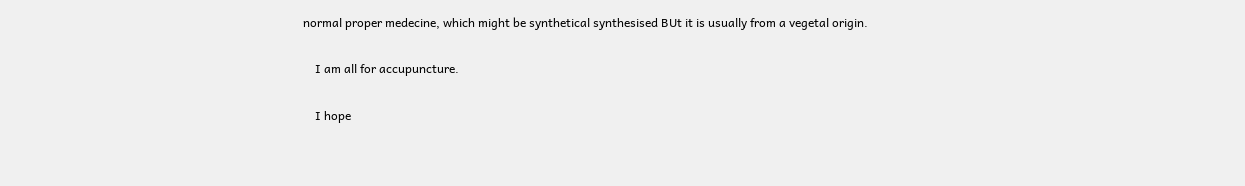normal proper medecine, which might be synthetical synthesised BUt it is usually from a vegetal origin.

    I am all for accupuncture.

    I hope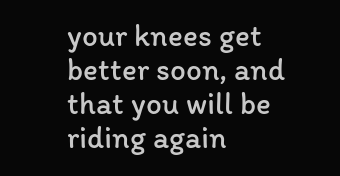your knees get better soon, and that you will be riding again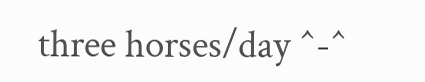three horses/day ^-^